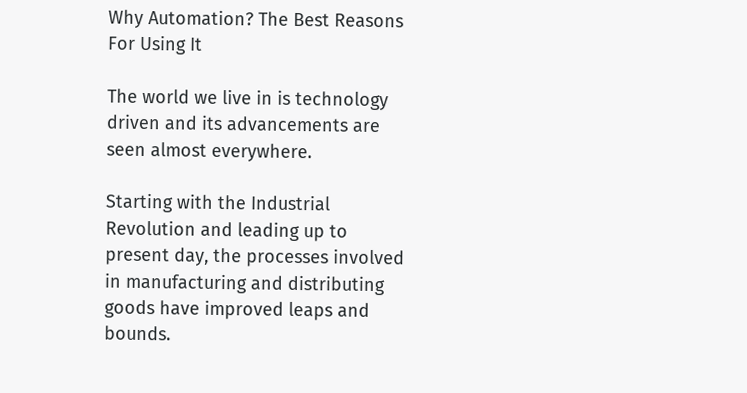Why Automation? The Best Reasons For Using It

The world we live in is technology driven and its advancements are seen almost everywhere.

Starting with the Industrial Revolution and leading up to present day, the processes involved in manufacturing and distributing goods have improved leaps and bounds.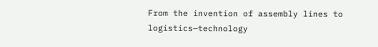From the invention of assembly lines to logistics—technology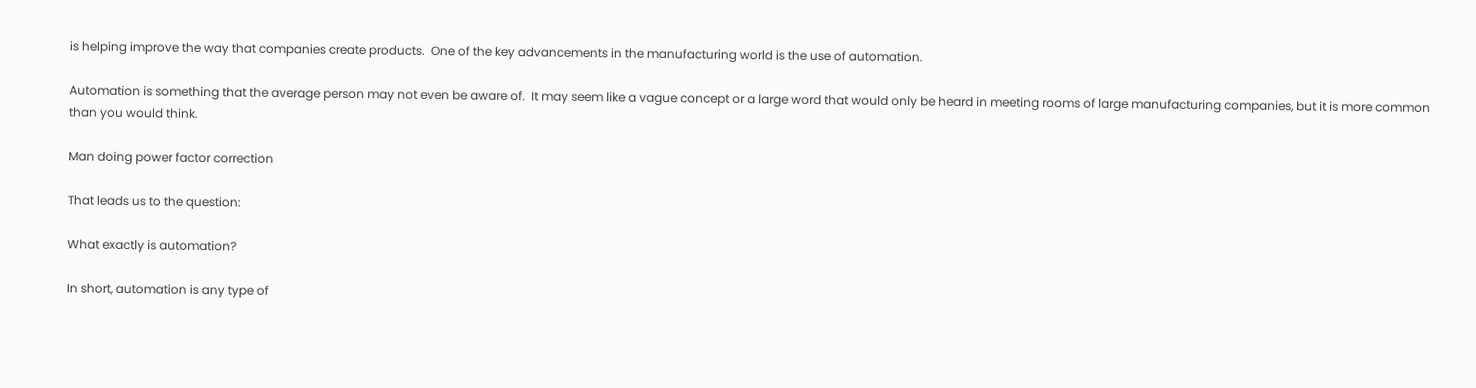is helping improve the way that companies create products.  One of the key advancements in the manufacturing world is the use of automation.

Automation is something that the average person may not even be aware of.  It may seem like a vague concept or a large word that would only be heard in meeting rooms of large manufacturing companies, but it is more common than you would think.

Man doing power factor correction

That leads us to the question:

What exactly is automation?

In short, automation is any type of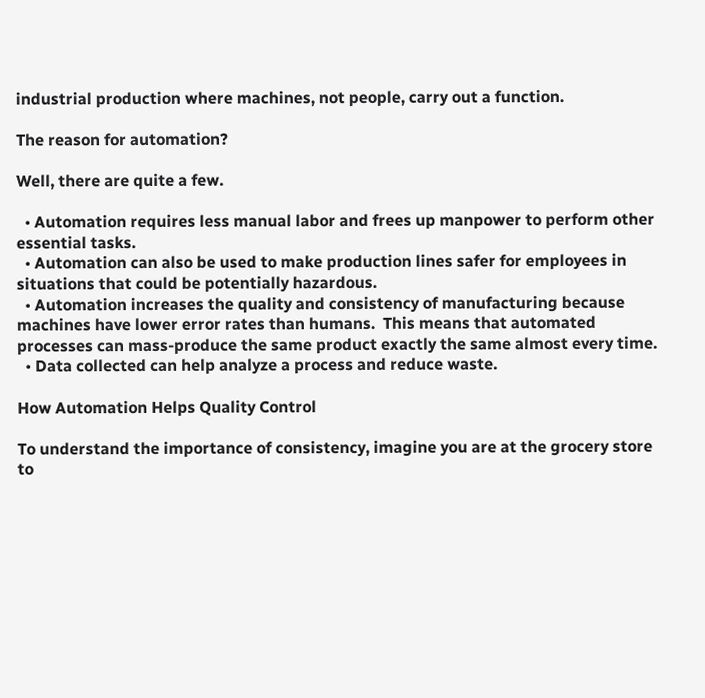industrial production where machines, not people, carry out a function.

The reason for automation?

Well, there are quite a few.

  • Automation requires less manual labor and frees up manpower to perform other essential tasks.
  • Automation can also be used to make production lines safer for employees in situations that could be potentially hazardous.
  • Automation increases the quality and consistency of manufacturing because machines have lower error rates than humans.  This means that automated processes can mass-produce the same product exactly the same almost every time.
  • Data collected can help analyze a process and reduce waste.

How Automation Helps Quality Control

To understand the importance of consistency, imagine you are at the grocery store to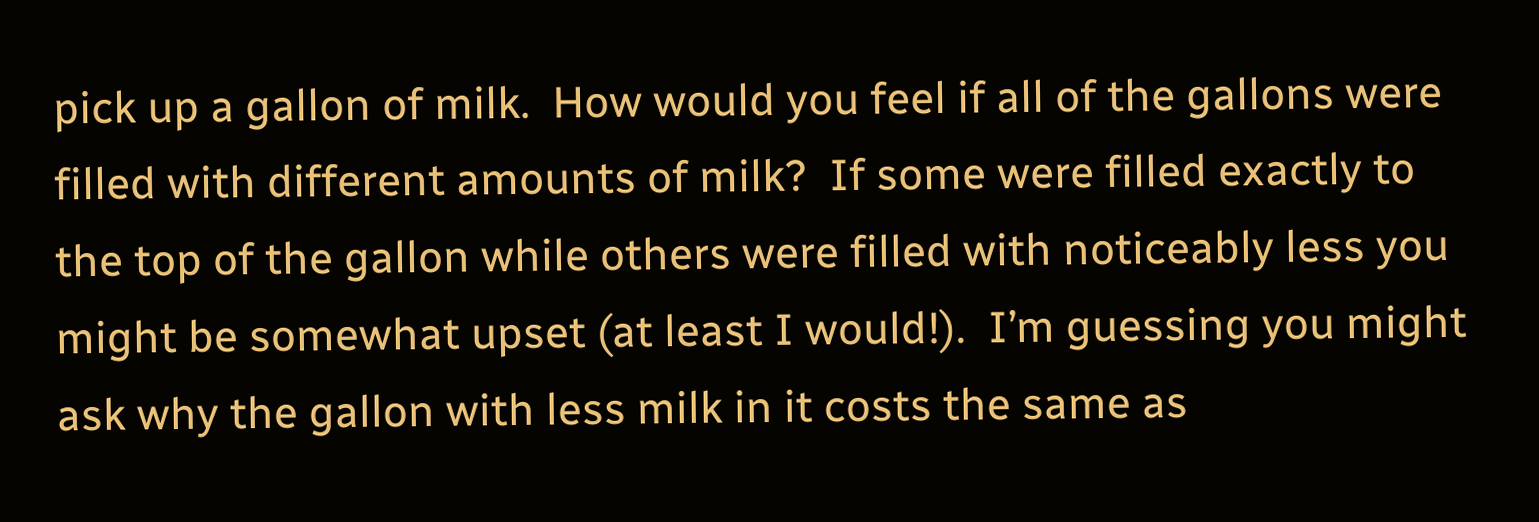pick up a gallon of milk.  How would you feel if all of the gallons were filled with different amounts of milk?  If some were filled exactly to the top of the gallon while others were filled with noticeably less you might be somewhat upset (at least I would!).  I’m guessing you might ask why the gallon with less milk in it costs the same as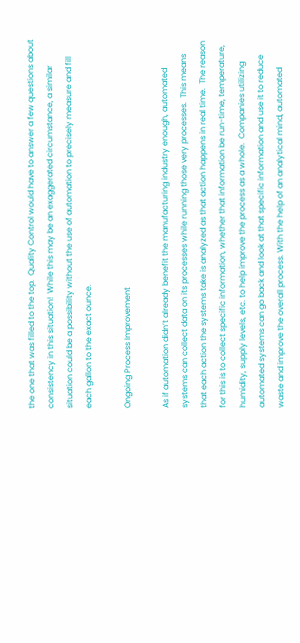the one that was filled to the top.  Quality Control would have to answer a few questions about consistency in this situation!  While this may be an exaggerated circumstance, a similar situation could be a possibility without the use of automation to precisely measure and fill each gallon to the exact ounce.

Ongoing Process Improvement

As if automation didn’t already benefit the manufacturing industry enough, automated systems can collect data on its processes while running those very processes.  This means that each action the systems take is analyzed as that action happens in real time.  The reason for this is to collect specific information, whether that information be run-time, temperature, humidity, supply levels, etc. to help improve the process as a whole.  Companies utilizing automated systems can go back and look at that specific information and use it to reduce waste and improve the overall process. With the help of an analytical mind, automated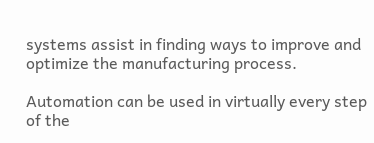systems assist in finding ways to improve and optimize the manufacturing process.

Automation can be used in virtually every step of the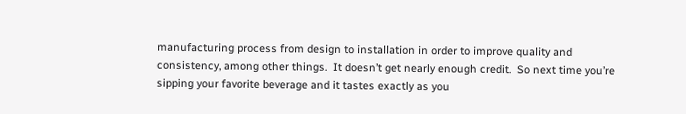manufacturing process from design to installation in order to improve quality and consistency, among other things.  It doesn’t get nearly enough credit.  So next time you’re sipping your favorite beverage and it tastes exactly as you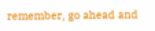remember, go ahead and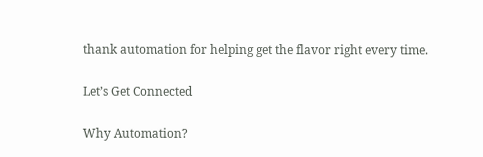thank automation for helping get the flavor right every time.

Let’s Get Connected

Why Automation?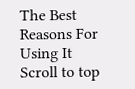The Best Reasons For Using It
Scroll to top